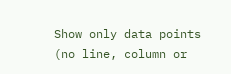Show only data points (no line, column or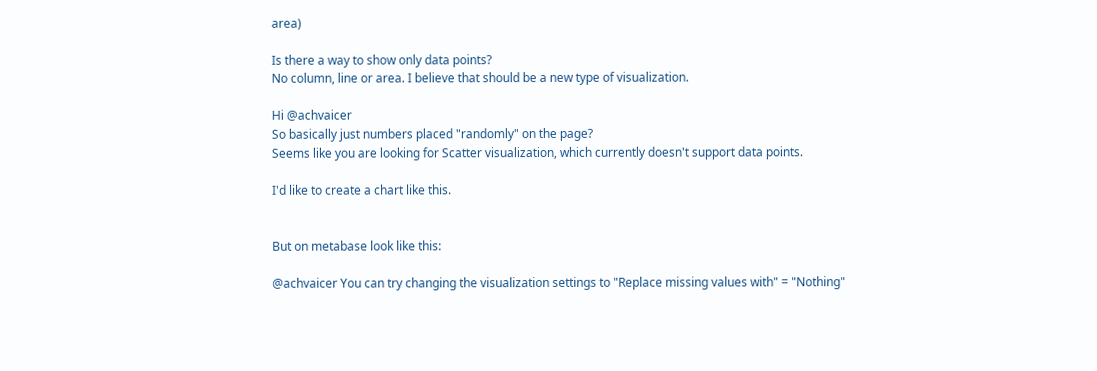area)

Is there a way to show only data points?
No column, line or area. I believe that should be a new type of visualization.

Hi @achvaicer
So basically just numbers placed "randomly" on the page?
Seems like you are looking for Scatter visualization, which currently doesn't support data points.

I'd like to create a chart like this.


But on metabase look like this:

@achvaicer You can try changing the visualization settings to "Replace missing values with" = "Nothing"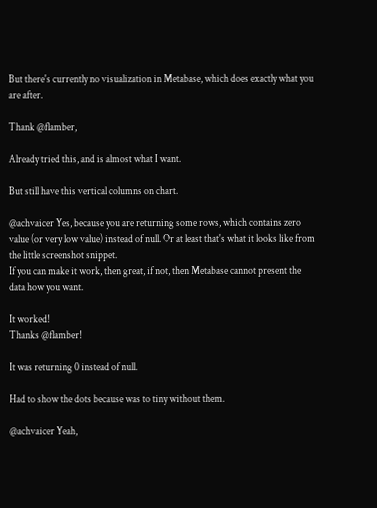But there's currently no visualization in Metabase, which does exactly what you are after.

Thank @flamber,

Already tried this, and is almost what I want.

But still have this vertical columns on chart.

@achvaicer Yes, because you are returning some rows, which contains zero value (or very low value) instead of null. Or at least that's what it looks like from the little screenshot snippet.
If you can make it work, then great, if not, then Metabase cannot present the data how you want.

It worked!
Thanks @flamber!

It was returning 0 instead of null.

Had to show the dots because was to tiny without them.

@achvaicer Yeah,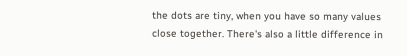the dots are tiny, when you have so many values close together. There's also a little difference in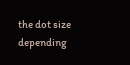the dot size depending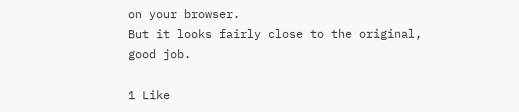on your browser.
But it looks fairly close to the original, good job.

1 Like